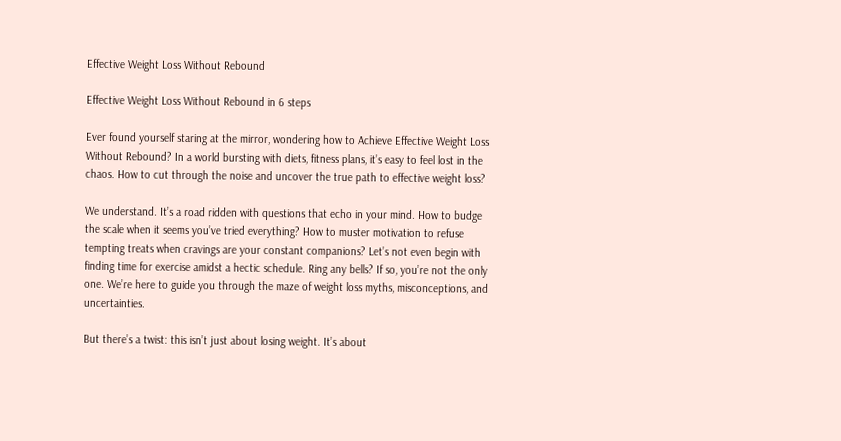Effective Weight Loss Without Rebound

Effective Weight Loss Without Rebound in 6 steps

Ever found yourself staring at the mirror, wondering how to Achieve Effective Weight Loss Without Rebound? In a world bursting with diets, fitness plans, it’s easy to feel lost in the chaos. How to cut through the noise and uncover the true path to effective weight loss?

We understand. It’s a road ridden with questions that echo in your mind. How to budge the scale when it seems you’ve tried everything? How to muster motivation to refuse tempting treats when cravings are your constant companions? Let’s not even begin with finding time for exercise amidst a hectic schedule. Ring any bells? If so, you’re not the only one. We’re here to guide you through the maze of weight loss myths, misconceptions, and uncertainties.

But there’s a twist: this isn’t just about losing weight. It’s about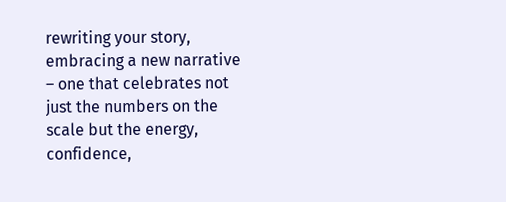rewriting your story, embracing a new narrative – one that celebrates not just the numbers on the scale but the energy, confidence,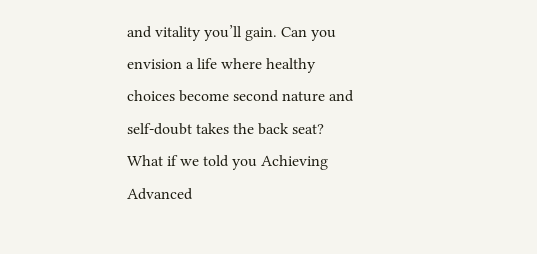and vitality you’ll gain. Can you envision a life where healthy choices become second nature and self-doubt takes the back seat? What if we told you Achieving Advanced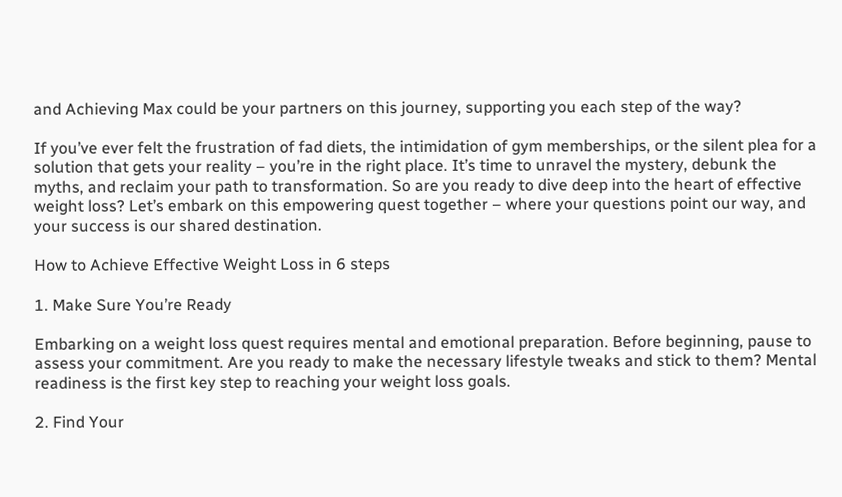and Achieving Max could be your partners on this journey, supporting you each step of the way?

If you’ve ever felt the frustration of fad diets, the intimidation of gym memberships, or the silent plea for a solution that gets your reality – you’re in the right place. It’s time to unravel the mystery, debunk the myths, and reclaim your path to transformation. So are you ready to dive deep into the heart of effective weight loss? Let’s embark on this empowering quest together – where your questions point our way, and your success is our shared destination.

How to Achieve Effective Weight Loss in 6 steps

1. Make Sure You’re Ready

Embarking on a weight loss quest requires mental and emotional preparation. Before beginning, pause to assess your commitment. Are you ready to make the necessary lifestyle tweaks and stick to them? Mental readiness is the first key step to reaching your weight loss goals.

2. Find Your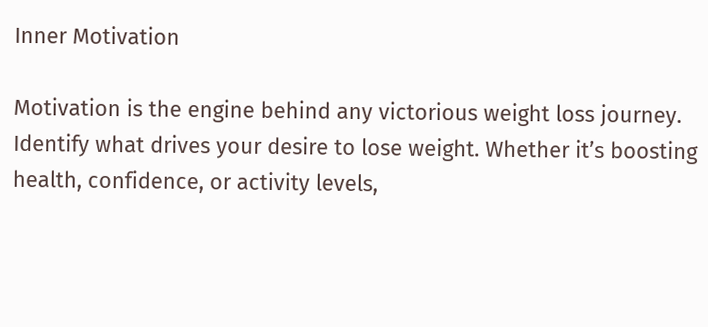Inner Motivation

Motivation is the engine behind any victorious weight loss journey. Identify what drives your desire to lose weight. Whether it’s boosting health, confidence, or activity levels,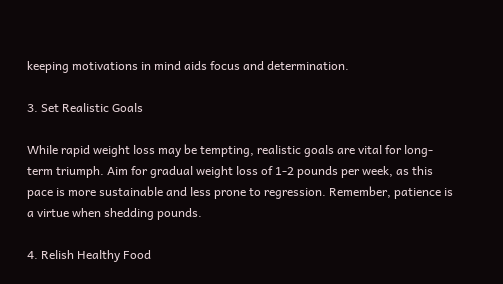keeping motivations in mind aids focus and determination.

3. Set Realistic Goals

While rapid weight loss may be tempting, realistic goals are vital for long-term triumph. Aim for gradual weight loss of 1-2 pounds per week, as this pace is more sustainable and less prone to regression. Remember, patience is a virtue when shedding pounds.

4. Relish Healthy Food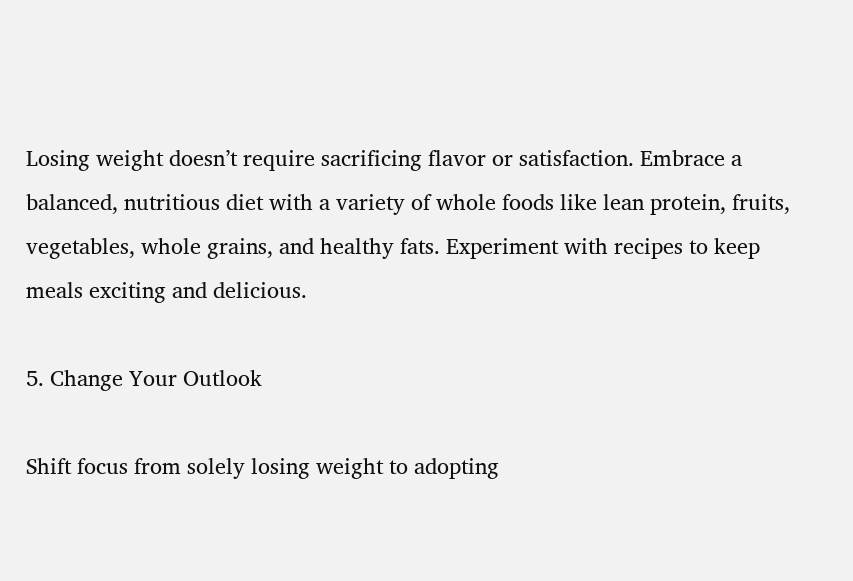Losing weight doesn’t require sacrificing flavor or satisfaction. Embrace a balanced, nutritious diet with a variety of whole foods like lean protein, fruits, vegetables, whole grains, and healthy fats. Experiment with recipes to keep meals exciting and delicious.

5. Change Your Outlook

Shift focus from solely losing weight to adopting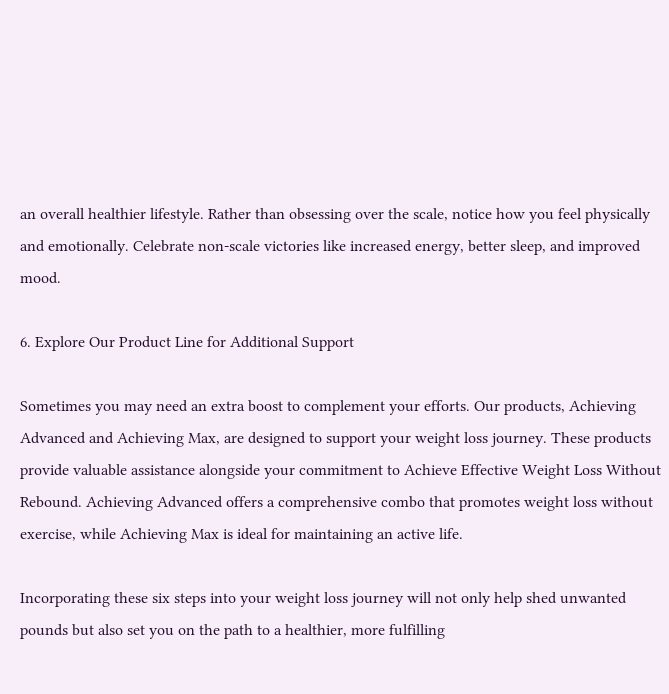an overall healthier lifestyle. Rather than obsessing over the scale, notice how you feel physically and emotionally. Celebrate non-scale victories like increased energy, better sleep, and improved mood.

6. Explore Our Product Line for Additional Support

Sometimes you may need an extra boost to complement your efforts. Our products, Achieving Advanced and Achieving Max, are designed to support your weight loss journey. These products provide valuable assistance alongside your commitment to Achieve Effective Weight Loss Without Rebound. Achieving Advanced offers a comprehensive combo that promotes weight loss without exercise, while Achieving Max is ideal for maintaining an active life.

Incorporating these six steps into your weight loss journey will not only help shed unwanted pounds but also set you on the path to a healthier, more fulfilling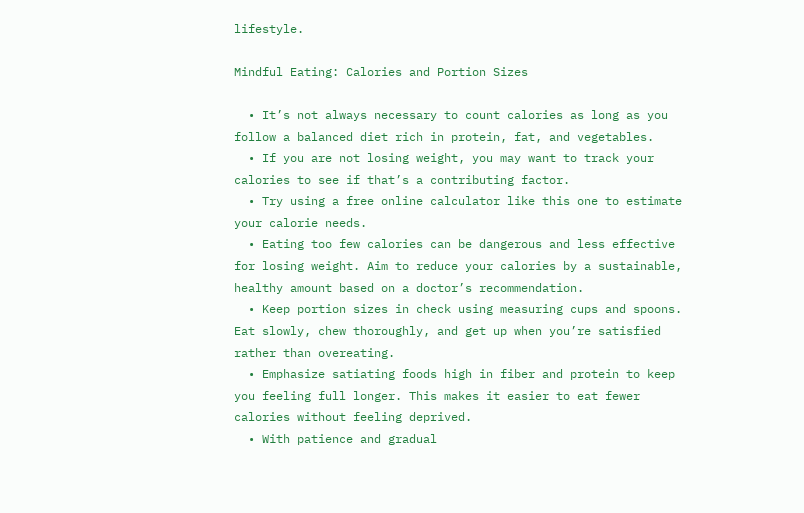lifestyle.

Mindful Eating: Calories and Portion Sizes

  • It’s not always necessary to count calories as long as you follow a balanced diet rich in protein, fat, and vegetables.
  • If you are not losing weight, you may want to track your calories to see if that’s a contributing factor.
  • Try using a free online calculator like this one to estimate your calorie needs.
  • Eating too few calories can be dangerous and less effective for losing weight. Aim to reduce your calories by a sustainable, healthy amount based on a doctor’s recommendation.
  • Keep portion sizes in check using measuring cups and spoons. Eat slowly, chew thoroughly, and get up when you’re satisfied rather than overeating.
  • Emphasize satiating foods high in fiber and protein to keep you feeling full longer. This makes it easier to eat fewer calories without feeling deprived.
  • With patience and gradual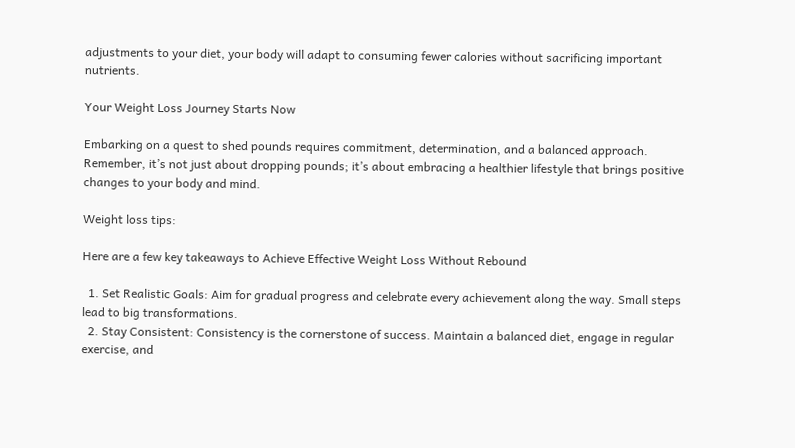adjustments to your diet, your body will adapt to consuming fewer calories without sacrificing important nutrients.

Your Weight Loss Journey Starts Now

Embarking on a quest to shed pounds requires commitment, determination, and a balanced approach. Remember, it’s not just about dropping pounds; it’s about embracing a healthier lifestyle that brings positive changes to your body and mind.

Weight loss tips:

Here are a few key takeaways to Achieve Effective Weight Loss Without Rebound

  1. Set Realistic Goals: Aim for gradual progress and celebrate every achievement along the way. Small steps lead to big transformations.
  2. Stay Consistent: Consistency is the cornerstone of success. Maintain a balanced diet, engage in regular exercise, and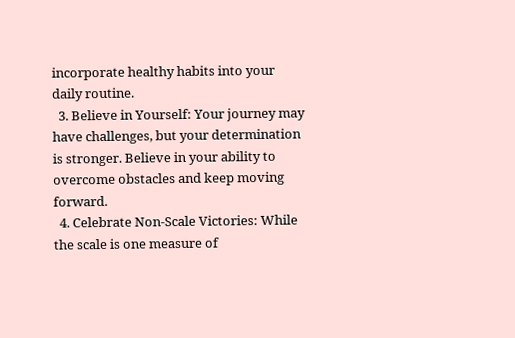incorporate healthy habits into your daily routine.
  3. Believe in Yourself: Your journey may have challenges, but your determination is stronger. Believe in your ability to overcome obstacles and keep moving forward.
  4. Celebrate Non-Scale Victories: While the scale is one measure of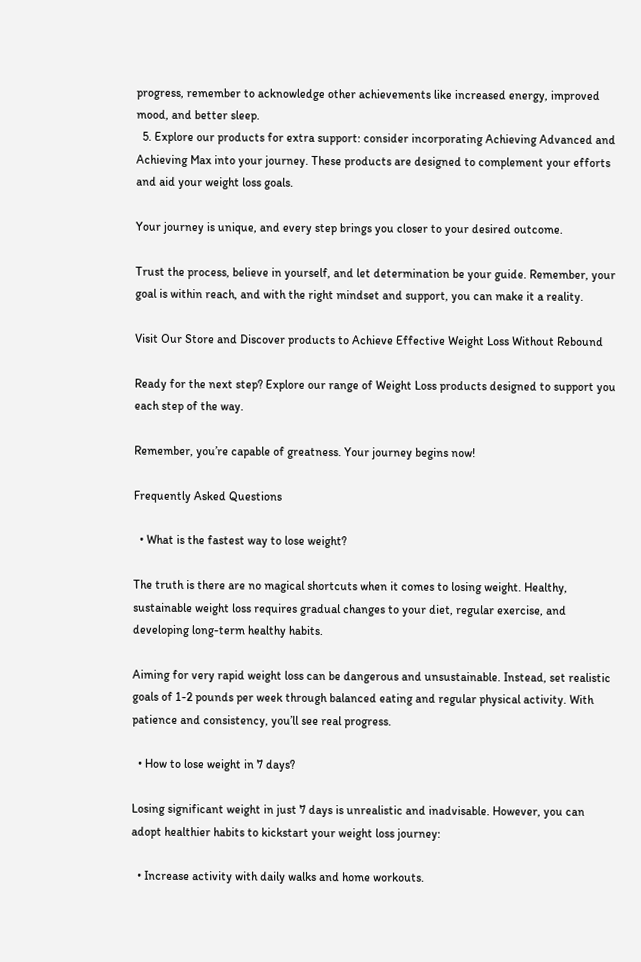progress, remember to acknowledge other achievements like increased energy, improved mood, and better sleep.
  5. Explore our products for extra support: consider incorporating Achieving Advanced and Achieving Max into your journey. These products are designed to complement your efforts and aid your weight loss goals.

Your journey is unique, and every step brings you closer to your desired outcome.

Trust the process, believe in yourself, and let determination be your guide. Remember, your goal is within reach, and with the right mindset and support, you can make it a reality.

Visit Our Store and Discover products to Achieve Effective Weight Loss Without Rebound

Ready for the next step? Explore our range of Weight Loss products designed to support you each step of the way.

Remember, you’re capable of greatness. Your journey begins now!

Frequently Asked Questions

  • What is the fastest way to lose weight?

The truth is there are no magical shortcuts when it comes to losing weight. Healthy, sustainable weight loss requires gradual changes to your diet, regular exercise, and developing long-term healthy habits.

Aiming for very rapid weight loss can be dangerous and unsustainable. Instead, set realistic goals of 1-2 pounds per week through balanced eating and regular physical activity. With patience and consistency, you’ll see real progress.

  • How to lose weight in 7 days?

Losing significant weight in just 7 days is unrealistic and inadvisable. However, you can adopt healthier habits to kickstart your weight loss journey:

  • Increase activity with daily walks and home workouts.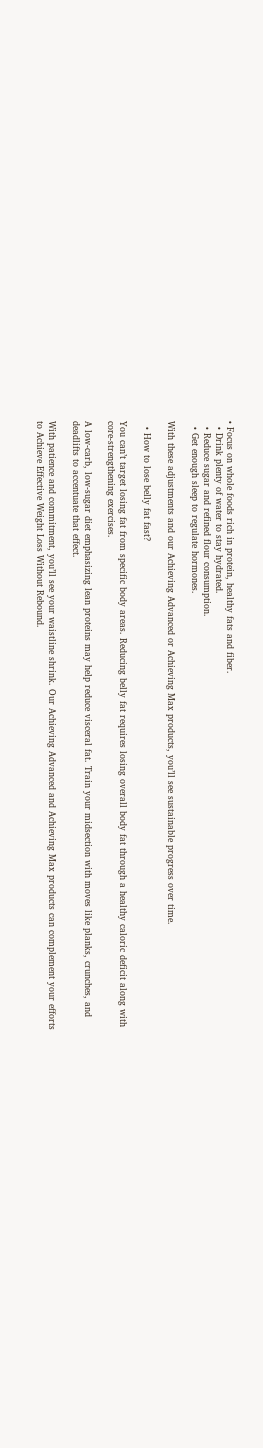• Focus on whole foods rich in protein, healthy fats and fiber.
  • Drink plenty of water to stay hydrated.
  • Reduce sugar and refined flour consumption.
  • Get enough sleep to regulate hormones.

With these adjustments and our Achieving Advanced or Achieving Max products, you’ll see sustainable progress over time.

  • How to lose belly fat fast?

You can’t target losing fat from specific body areas. Reducing belly fat requires losing overall body fat through a healthy caloric deficit along with core-strengthening exercises.

A low-carb, low-sugar diet emphasizing lean proteins may help reduce visceral fat. Train your midsection with moves like planks, crunches, and deadlifts to accentuate that effect.

With patience and commitment, you’ll see your waistline shrink. Our Achieving Advanced and Achieving Max products can complement your efforts to Achieve Effective Weight Loss Without Rebound.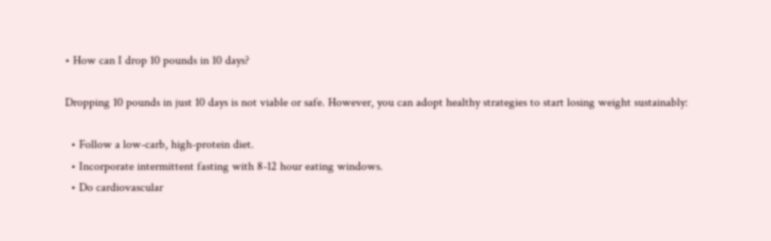• How can I drop 10 pounds in 10 days?

Dropping 10 pounds in just 10 days is not viable or safe. However, you can adopt healthy strategies to start losing weight sustainably:

  • Follow a low-carb, high-protein diet.
  • Incorporate intermittent fasting with 8-12 hour eating windows.
  • Do cardiovascular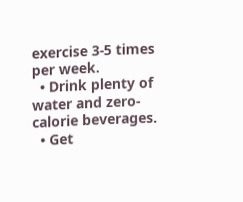exercise 3-5 times per week.
  • Drink plenty of water and zero-calorie beverages.
  • Get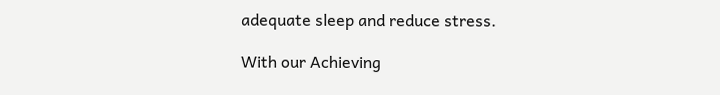adequate sleep and reduce stress.

With our Achieving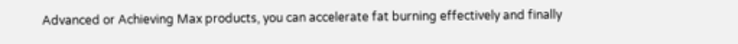Advanced or Achieving Max products, you can accelerate fat burning effectively and finally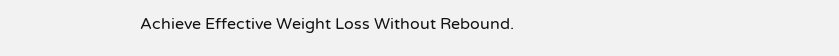Achieve Effective Weight Loss Without Rebound.